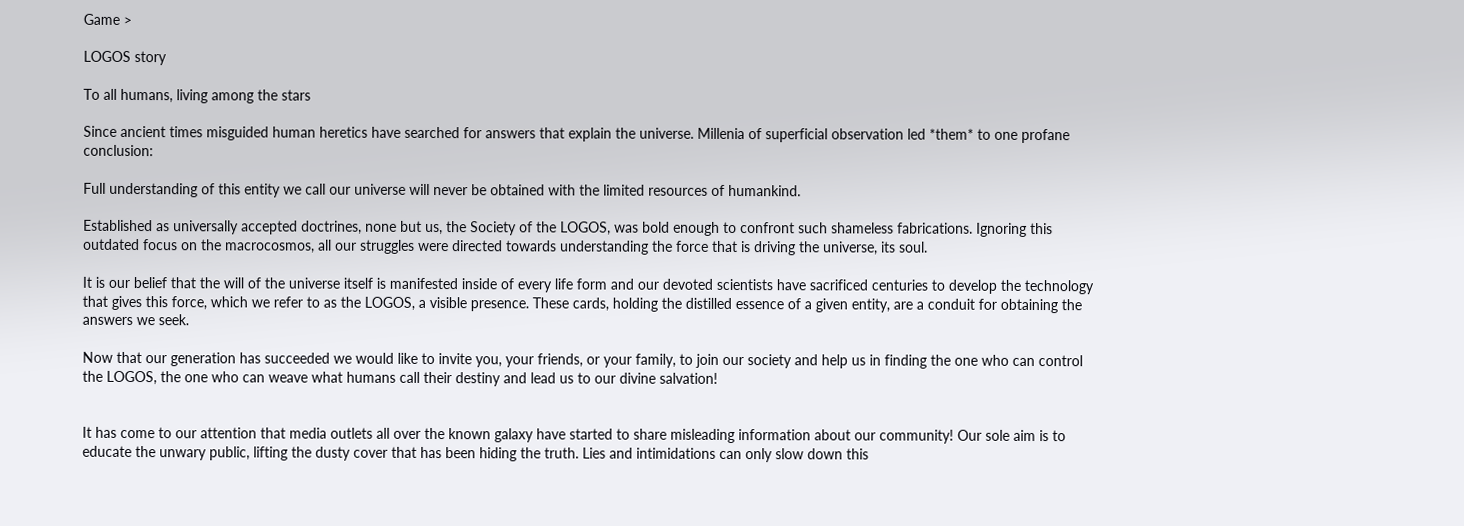Game >

LOGOS story

To all humans, living among the stars

Since ancient times misguided human heretics have searched for answers that explain the universe. Millenia of superficial observation led *them* to one profane conclusion:

Full understanding of this entity we call our universe will never be obtained with the limited resources of humankind.

Established as universally accepted doctrines, none but us, the Society of the LOGOS, was bold enough to confront such shameless fabrications. Ignoring this outdated focus on the macrocosmos, all our struggles were directed towards understanding the force that is driving the universe, its soul.

It is our belief that the will of the universe itself is manifested inside of every life form and our devoted scientists have sacrificed centuries to develop the technology that gives this force, which we refer to as the LOGOS, a visible presence. These cards, holding the distilled essence of a given entity, are a conduit for obtaining the answers we seek.

Now that our generation has succeeded we would like to invite you, your friends, or your family, to join our society and help us in finding the one who can control the LOGOS, the one who can weave what humans call their destiny and lead us to our divine salvation!


It has come to our attention that media outlets all over the known galaxy have started to share misleading information about our community! Our sole aim is to educate the unwary public, lifting the dusty cover that has been hiding the truth. Lies and intimidations can only slow down this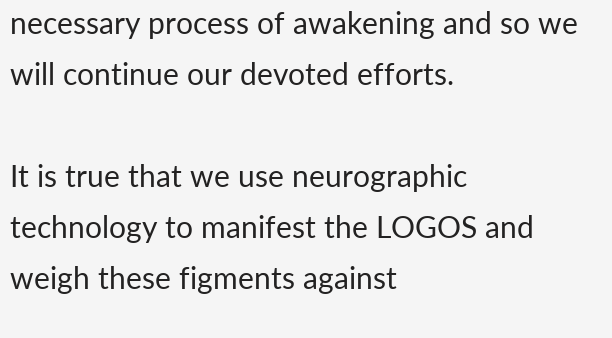necessary process of awakening and so we will continue our devoted efforts.

It is true that we use neurographic technology to manifest the LOGOS and weigh these figments against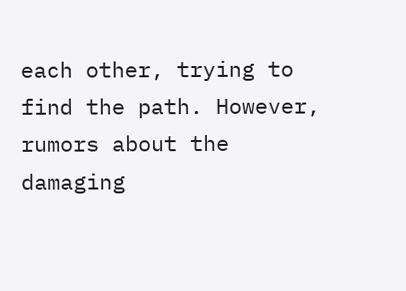each other, trying to find the path. However, rumors about the damaging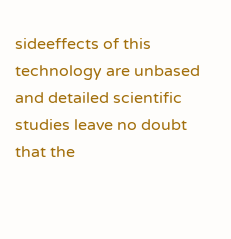sideeffects of this technology are unbased and detailed scientific studies leave no doubt that the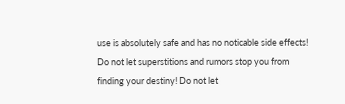use is absolutely safe and has no noticable side effects! Do not let superstitions and rumors stop you from finding your destiny! Do not let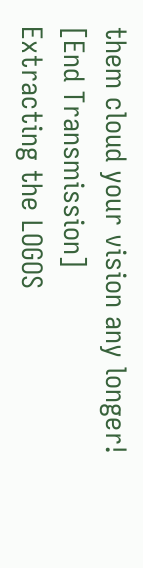them cloud your vision any longer!
[End Transmission]
Extracting the LOGOS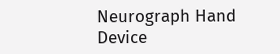Neurograph Hand Device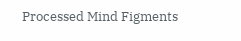Processed Mind Figments